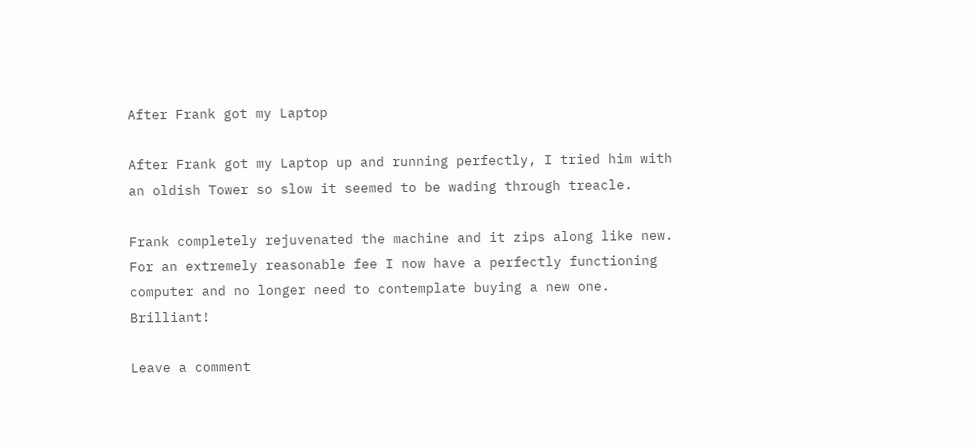After Frank got my Laptop

After Frank got my Laptop up and running perfectly, I tried him with an oldish Tower so slow it seemed to be wading through treacle.

Frank completely rejuvenated the machine and it zips along like new. For an extremely reasonable fee I now have a perfectly functioning computer and no longer need to contemplate buying a new one. Brilliant!

Leave a comment